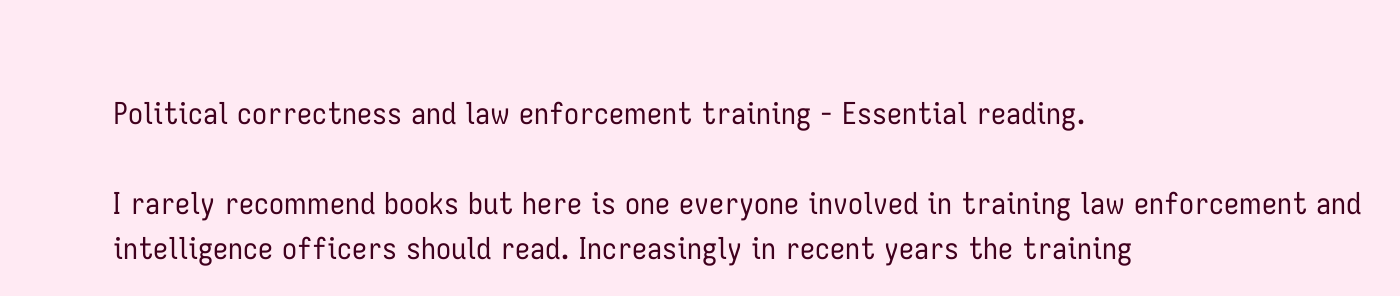Political correctness and law enforcement training - Essential reading.

I rarely recommend books but here is one everyone involved in training law enforcement and intelligence officers should read. Increasingly in recent years the training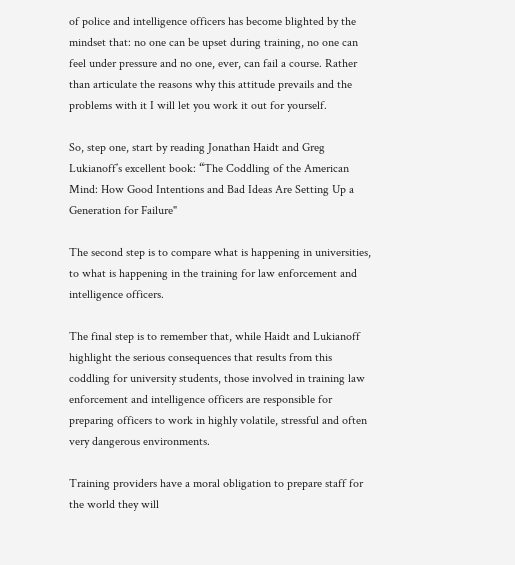of police and intelligence officers has become blighted by the mindset that: no one can be upset during training, no one can feel under pressure and no one, ever, can fail a course. Rather than articulate the reasons why this attitude prevails and the problems with it I will let you work it out for yourself.

So, step one, start by reading Jonathan Haidt and Greg Lukianoff’s excellent book: “The Coddling of the American Mind: How Good Intentions and Bad Ideas Are Setting Up a Generation for Failure"

The second step is to compare what is happening in universities, to what is happening in the training for law enforcement and intelligence officers.

The final step is to remember that, while Haidt and Lukianoff highlight the serious consequences that results from this coddling for university students, those involved in training law enforcement and intelligence officers are responsible for preparing officers to work in highly volatile, stressful and often very dangerous environments.

Training providers have a moral obligation to prepare staff for the world they will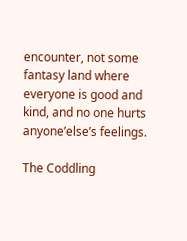encounter, not some fantasy land where everyone is good and kind, and no one hurts anyone’else’s feelings.

The Coddling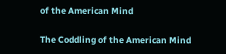of the American Mind

The Coddling of the American Mind